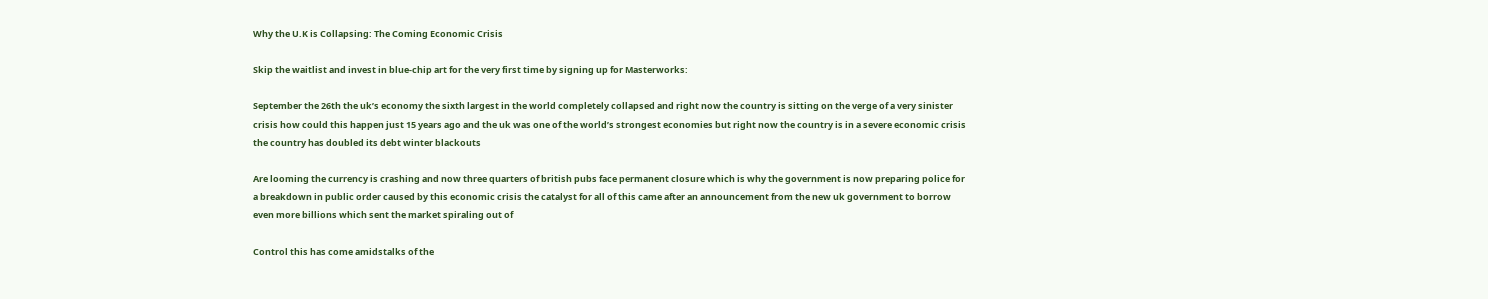Why the U.K is Collapsing: The Coming Economic Crisis

Skip the waitlist and invest in blue-chip art for the very first time by signing up for Masterworks:

September the 26th the uk’s economy the sixth largest in the world completely collapsed and right now the country is sitting on the verge of a very sinister crisis how could this happen just 15 years ago and the uk was one of the world’s strongest economies but right now the country is in a severe economic crisis the country has doubled its debt winter blackouts

Are looming the currency is crashing and now three quarters of british pubs face permanent closure which is why the government is now preparing police for a breakdown in public order caused by this economic crisis the catalyst for all of this came after an announcement from the new uk government to borrow even more billions which sent the market spiraling out of

Control this has come amidstalks of the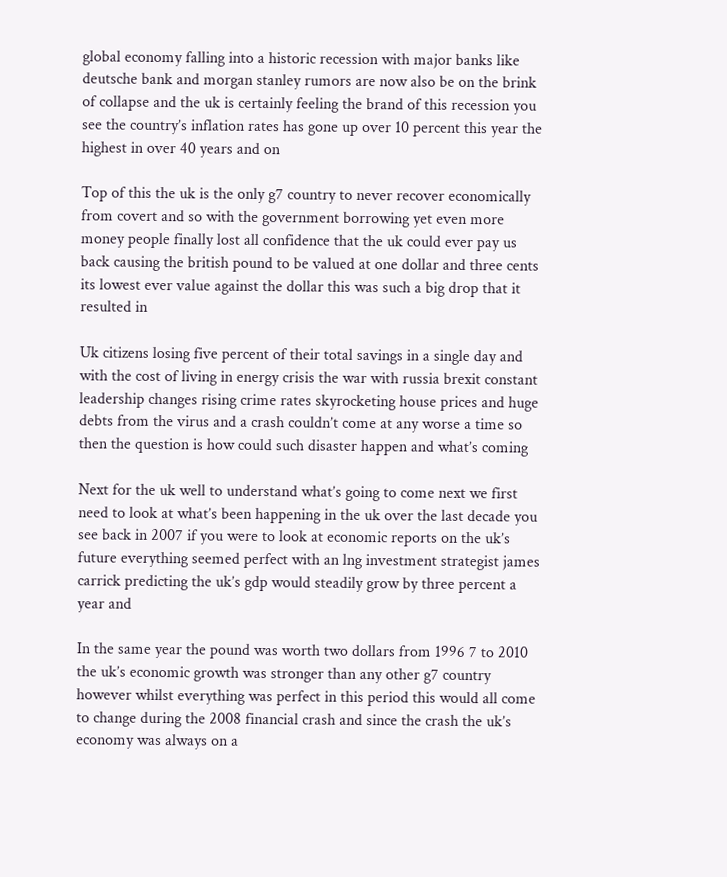global economy falling into a historic recession with major banks like deutsche bank and morgan stanley rumors are now also be on the brink of collapse and the uk is certainly feeling the brand of this recession you see the country’s inflation rates has gone up over 10 percent this year the highest in over 40 years and on

Top of this the uk is the only g7 country to never recover economically from covert and so with the government borrowing yet even more money people finally lost all confidence that the uk could ever pay us back causing the british pound to be valued at one dollar and three cents its lowest ever value against the dollar this was such a big drop that it resulted in

Uk citizens losing five percent of their total savings in a single day and with the cost of living in energy crisis the war with russia brexit constant leadership changes rising crime rates skyrocketing house prices and huge debts from the virus and a crash couldn’t come at any worse a time so then the question is how could such disaster happen and what’s coming

Next for the uk well to understand what’s going to come next we first need to look at what’s been happening in the uk over the last decade you see back in 2007 if you were to look at economic reports on the uk’s future everything seemed perfect with an lng investment strategist james carrick predicting the uk’s gdp would steadily grow by three percent a year and

In the same year the pound was worth two dollars from 1996 7 to 2010 the uk’s economic growth was stronger than any other g7 country however whilst everything was perfect in this period this would all come to change during the 2008 financial crash and since the crash the uk’s economy was always on a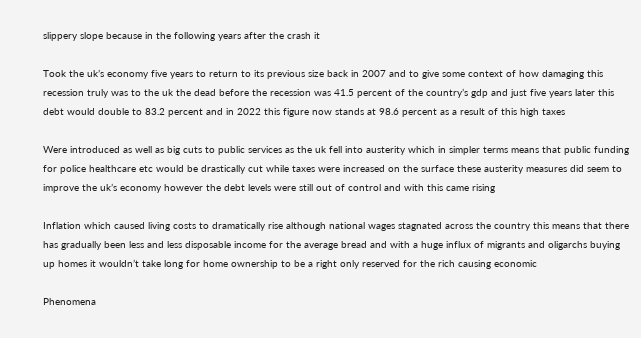slippery slope because in the following years after the crash it

Took the uk’s economy five years to return to its previous size back in 2007 and to give some context of how damaging this recession truly was to the uk the dead before the recession was 41.5 percent of the country’s gdp and just five years later this debt would double to 83.2 percent and in 2022 this figure now stands at 98.6 percent as a result of this high taxes

Were introduced as well as big cuts to public services as the uk fell into austerity which in simpler terms means that public funding for police healthcare etc would be drastically cut while taxes were increased on the surface these austerity measures did seem to improve the uk’s economy however the debt levels were still out of control and with this came rising

Inflation which caused living costs to dramatically rise although national wages stagnated across the country this means that there has gradually been less and less disposable income for the average bread and with a huge influx of migrants and oligarchs buying up homes it wouldn’t take long for home ownership to be a right only reserved for the rich causing economic

Phenomena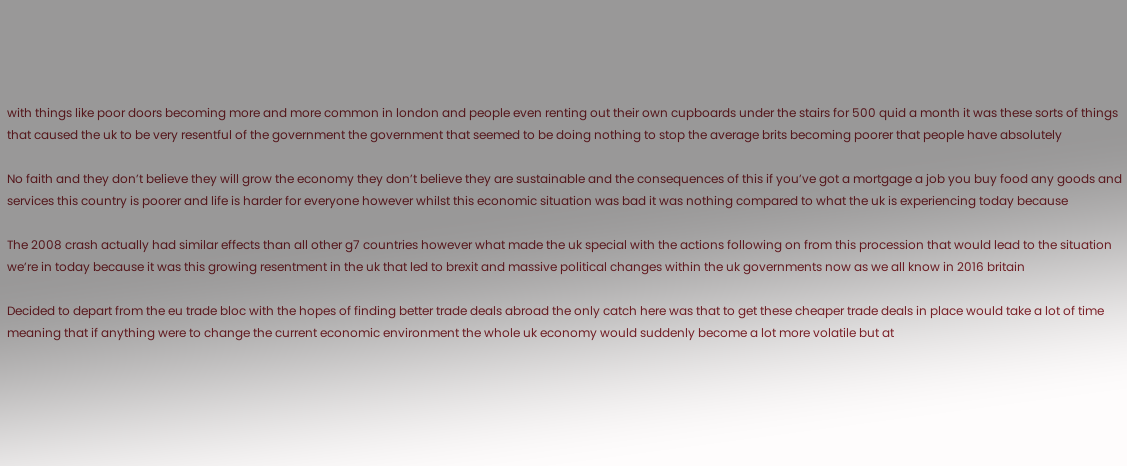with things like poor doors becoming more and more common in london and people even renting out their own cupboards under the stairs for 500 quid a month it was these sorts of things that caused the uk to be very resentful of the government the government that seemed to be doing nothing to stop the average brits becoming poorer that people have absolutely

No faith and they don’t believe they will grow the economy they don’t believe they are sustainable and the consequences of this if you’ve got a mortgage a job you buy food any goods and services this country is poorer and life is harder for everyone however whilst this economic situation was bad it was nothing compared to what the uk is experiencing today because

The 2008 crash actually had similar effects than all other g7 countries however what made the uk special with the actions following on from this procession that would lead to the situation we’re in today because it was this growing resentment in the uk that led to brexit and massive political changes within the uk governments now as we all know in 2016 britain

Decided to depart from the eu trade bloc with the hopes of finding better trade deals abroad the only catch here was that to get these cheaper trade deals in place would take a lot of time meaning that if anything were to change the current economic environment the whole uk economy would suddenly become a lot more volatile but at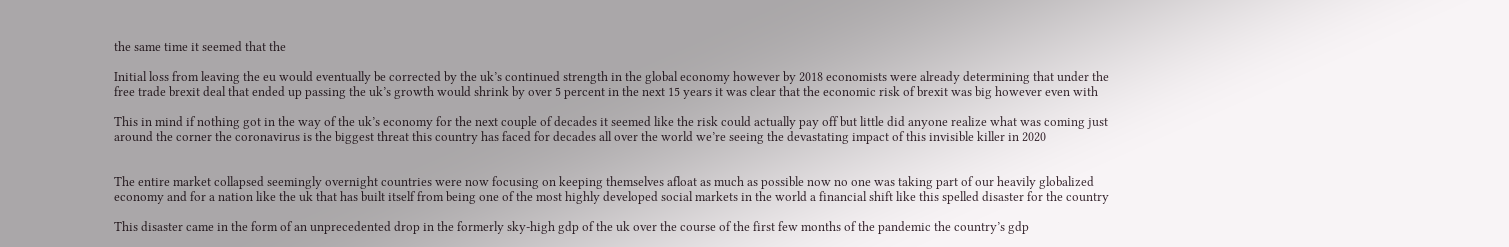the same time it seemed that the

Initial loss from leaving the eu would eventually be corrected by the uk’s continued strength in the global economy however by 2018 economists were already determining that under the free trade brexit deal that ended up passing the uk’s growth would shrink by over 5 percent in the next 15 years it was clear that the economic risk of brexit was big however even with

This in mind if nothing got in the way of the uk’s economy for the next couple of decades it seemed like the risk could actually pay off but little did anyone realize what was coming just around the corner the coronavirus is the biggest threat this country has faced for decades all over the world we’re seeing the devastating impact of this invisible killer in 2020


The entire market collapsed seemingly overnight countries were now focusing on keeping themselves afloat as much as possible now no one was taking part of our heavily globalized economy and for a nation like the uk that has built itself from being one of the most highly developed social markets in the world a financial shift like this spelled disaster for the country

This disaster came in the form of an unprecedented drop in the formerly sky-high gdp of the uk over the course of the first few months of the pandemic the country’s gdp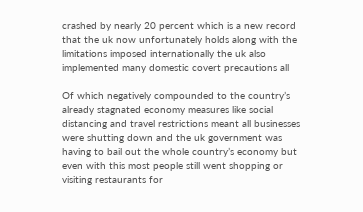crashed by nearly 20 percent which is a new record that the uk now unfortunately holds along with the limitations imposed internationally the uk also implemented many domestic covert precautions all

Of which negatively compounded to the country’s already stagnated economy measures like social distancing and travel restrictions meant all businesses were shutting down and the uk government was having to bail out the whole country’s economy but even with this most people still went shopping or visiting restaurants for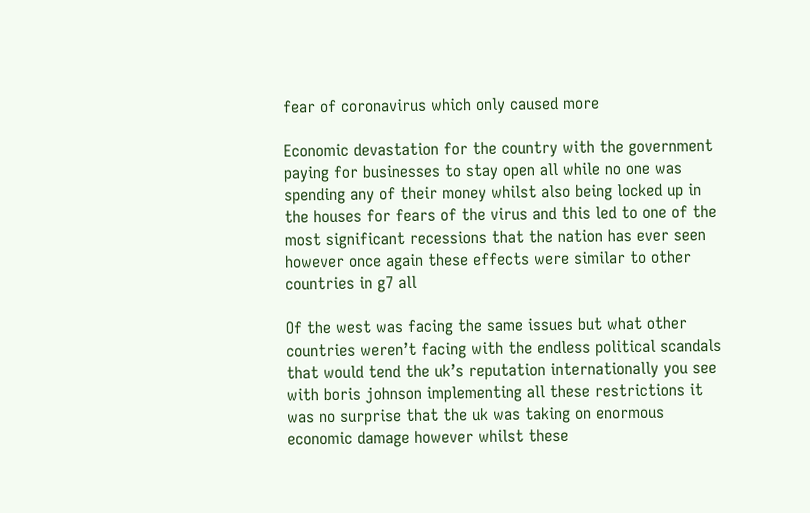fear of coronavirus which only caused more

Economic devastation for the country with the government paying for businesses to stay open all while no one was spending any of their money whilst also being locked up in the houses for fears of the virus and this led to one of the most significant recessions that the nation has ever seen however once again these effects were similar to other countries in g7 all

Of the west was facing the same issues but what other countries weren’t facing with the endless political scandals that would tend the uk’s reputation internationally you see with boris johnson implementing all these restrictions it was no surprise that the uk was taking on enormous economic damage however whilst these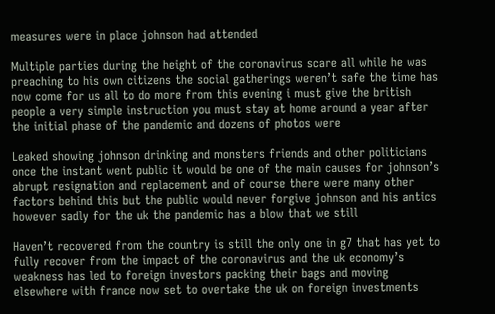measures were in place johnson had attended

Multiple parties during the height of the coronavirus scare all while he was preaching to his own citizens the social gatherings weren’t safe the time has now come for us all to do more from this evening i must give the british people a very simple instruction you must stay at home around a year after the initial phase of the pandemic and dozens of photos were

Leaked showing johnson drinking and monsters friends and other politicians once the instant went public it would be one of the main causes for johnson’s abrupt resignation and replacement and of course there were many other factors behind this but the public would never forgive johnson and his antics however sadly for the uk the pandemic has a blow that we still

Haven’t recovered from the country is still the only one in g7 that has yet to fully recover from the impact of the coronavirus and the uk economy’s weakness has led to foreign investors packing their bags and moving elsewhere with france now set to overtake the uk on foreign investments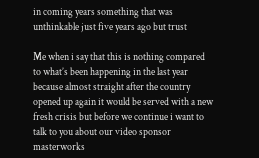in coming years something that was unthinkable just five years ago but trust

Me when i say that this is nothing compared to what’s been happening in the last year because almost straight after the country opened up again it would be served with a new fresh crisis but before we continue i want to talk to you about our video sponsor masterworks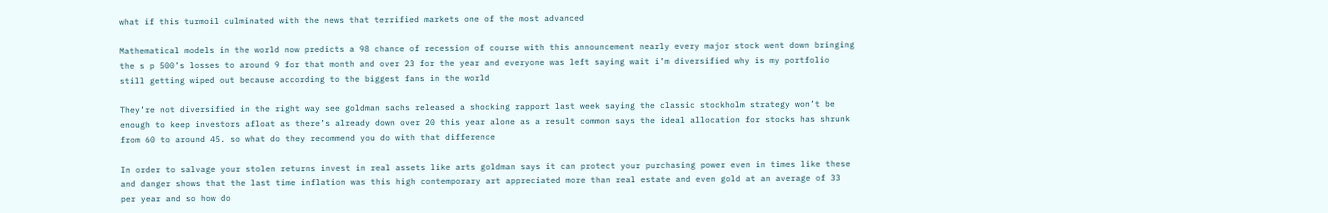what if this turmoil culminated with the news that terrified markets one of the most advanced

Mathematical models in the world now predicts a 98 chance of recession of course with this announcement nearly every major stock went down bringing the s p 500’s losses to around 9 for that month and over 23 for the year and everyone was left saying wait i’m diversified why is my portfolio still getting wiped out because according to the biggest fans in the world

They’re not diversified in the right way see goldman sachs released a shocking rapport last week saying the classic stockholm strategy won’t be enough to keep investors afloat as there’s already down over 20 this year alone as a result common says the ideal allocation for stocks has shrunk from 60 to around 45. so what do they recommend you do with that difference

In order to salvage your stolen returns invest in real assets like arts goldman says it can protect your purchasing power even in times like these and danger shows that the last time inflation was this high contemporary art appreciated more than real estate and even gold at an average of 33 per year and so how do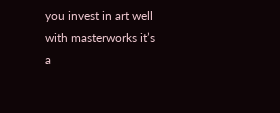you invest in art well with masterworks it’s a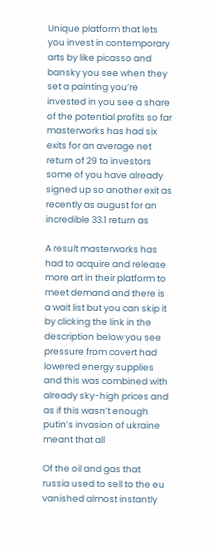Unique platform that lets you invest in contemporary arts by like picasso and bansky you see when they set a painting you’re invested in you see a share of the potential profits so far masterworks has had six exits for an average net return of 29 to investors some of you have already signed up so another exit as recently as august for an incredible 33.1 return as

A result masterworks has had to acquire and release more art in their platform to meet demand and there is a wait list but you can skip it by clicking the link in the description below you see pressure from covert had lowered energy supplies and this was combined with already sky-high prices and as if this wasn’t enough putin’s invasion of ukraine meant that all

Of the oil and gas that russia used to sell to the eu vanished almost instantly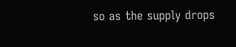so as the supply drops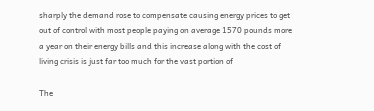sharply the demand rose to compensate causing energy prices to get out of control with most people paying on average 1570 pounds more a year on their energy bills and this increase along with the cost of living crisis is just far too much for the vast portion of

The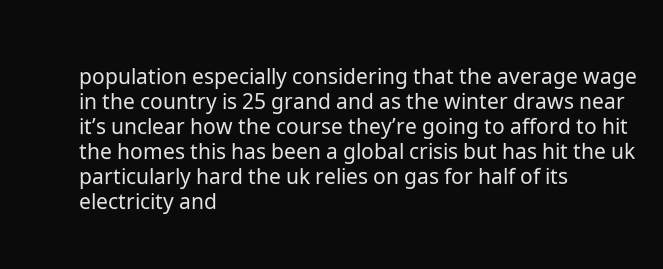population especially considering that the average wage in the country is 25 grand and as the winter draws near it’s unclear how the course they’re going to afford to hit the homes this has been a global crisis but has hit the uk particularly hard the uk relies on gas for half of its electricity and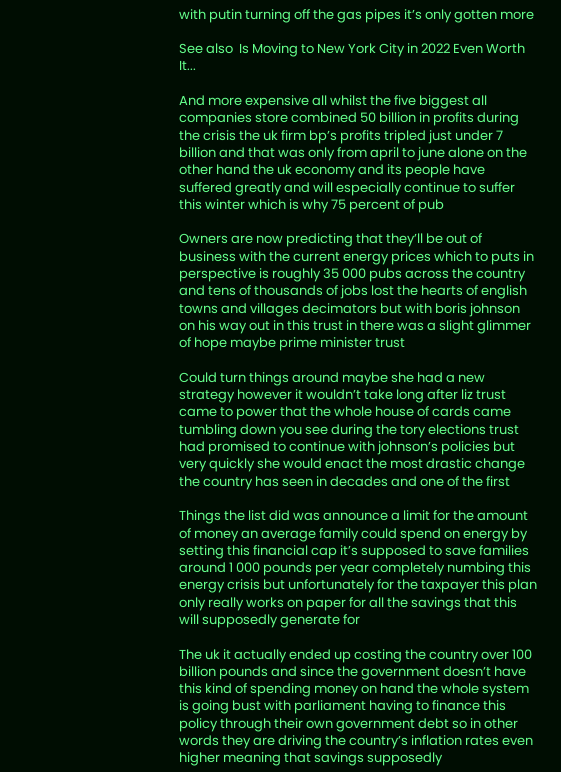with putin turning off the gas pipes it’s only gotten more

See also  Is Moving to New York City in 2022 Even Worth It...

And more expensive all whilst the five biggest all companies store combined 50 billion in profits during the crisis the uk firm bp’s profits tripled just under 7 billion and that was only from april to june alone on the other hand the uk economy and its people have suffered greatly and will especially continue to suffer this winter which is why 75 percent of pub

Owners are now predicting that they’ll be out of business with the current energy prices which to puts in perspective is roughly 35 000 pubs across the country and tens of thousands of jobs lost the hearts of english towns and villages decimators but with boris johnson on his way out in this trust in there was a slight glimmer of hope maybe prime minister trust

Could turn things around maybe she had a new strategy however it wouldn’t take long after liz trust came to power that the whole house of cards came tumbling down you see during the tory elections trust had promised to continue with johnson’s policies but very quickly she would enact the most drastic change the country has seen in decades and one of the first

Things the list did was announce a limit for the amount of money an average family could spend on energy by setting this financial cap it’s supposed to save families around 1 000 pounds per year completely numbing this energy crisis but unfortunately for the taxpayer this plan only really works on paper for all the savings that this will supposedly generate for

The uk it actually ended up costing the country over 100 billion pounds and since the government doesn’t have this kind of spending money on hand the whole system is going bust with parliament having to finance this policy through their own government debt so in other words they are driving the country’s inflation rates even higher meaning that savings supposedly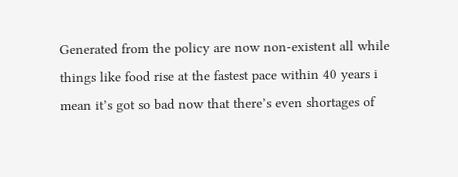Generated from the policy are now non-existent all while things like food rise at the fastest pace within 40 years i mean it’s got so bad now that there’s even shortages of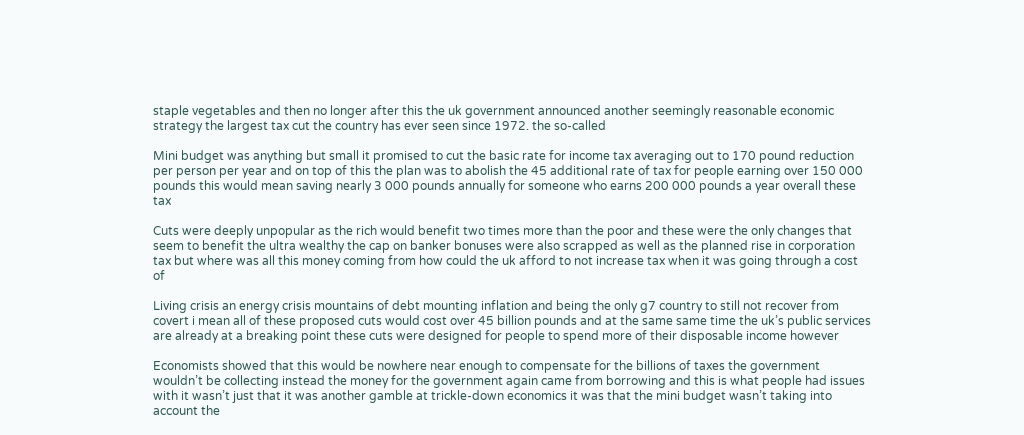staple vegetables and then no longer after this the uk government announced another seemingly reasonable economic strategy the largest tax cut the country has ever seen since 1972. the so-called

Mini budget was anything but small it promised to cut the basic rate for income tax averaging out to 170 pound reduction per person per year and on top of this the plan was to abolish the 45 additional rate of tax for people earning over 150 000 pounds this would mean saving nearly 3 000 pounds annually for someone who earns 200 000 pounds a year overall these tax

Cuts were deeply unpopular as the rich would benefit two times more than the poor and these were the only changes that seem to benefit the ultra wealthy the cap on banker bonuses were also scrapped as well as the planned rise in corporation tax but where was all this money coming from how could the uk afford to not increase tax when it was going through a cost of

Living crisis an energy crisis mountains of debt mounting inflation and being the only g7 country to still not recover from covert i mean all of these proposed cuts would cost over 45 billion pounds and at the same same time the uk’s public services are already at a breaking point these cuts were designed for people to spend more of their disposable income however

Economists showed that this would be nowhere near enough to compensate for the billions of taxes the government wouldn’t be collecting instead the money for the government again came from borrowing and this is what people had issues with it wasn’t just that it was another gamble at trickle-down economics it was that the mini budget wasn’t taking into account the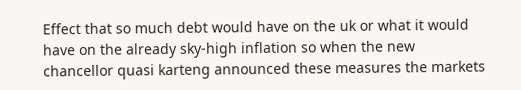Effect that so much debt would have on the uk or what it would have on the already sky-high inflation so when the new chancellor quasi karteng announced these measures the markets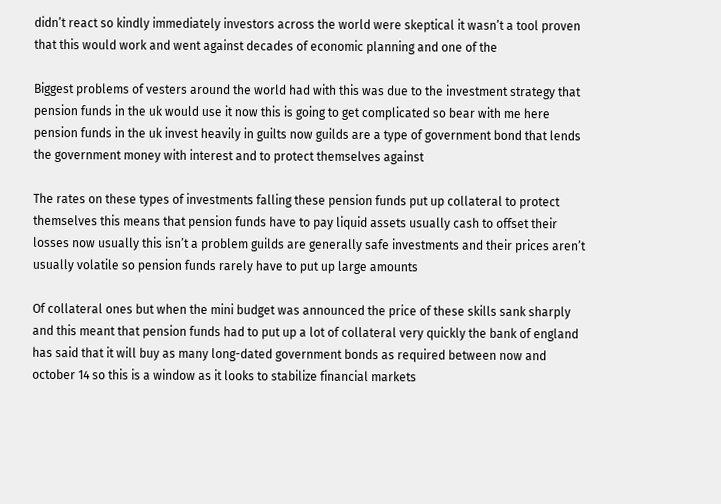didn’t react so kindly immediately investors across the world were skeptical it wasn’t a tool proven that this would work and went against decades of economic planning and one of the

Biggest problems of vesters around the world had with this was due to the investment strategy that pension funds in the uk would use it now this is going to get complicated so bear with me here pension funds in the uk invest heavily in guilts now guilds are a type of government bond that lends the government money with interest and to protect themselves against

The rates on these types of investments falling these pension funds put up collateral to protect themselves this means that pension funds have to pay liquid assets usually cash to offset their losses now usually this isn’t a problem guilds are generally safe investments and their prices aren’t usually volatile so pension funds rarely have to put up large amounts

Of collateral ones but when the mini budget was announced the price of these skills sank sharply and this meant that pension funds had to put up a lot of collateral very quickly the bank of england has said that it will buy as many long-dated government bonds as required between now and october 14 so this is a window as it looks to stabilize financial markets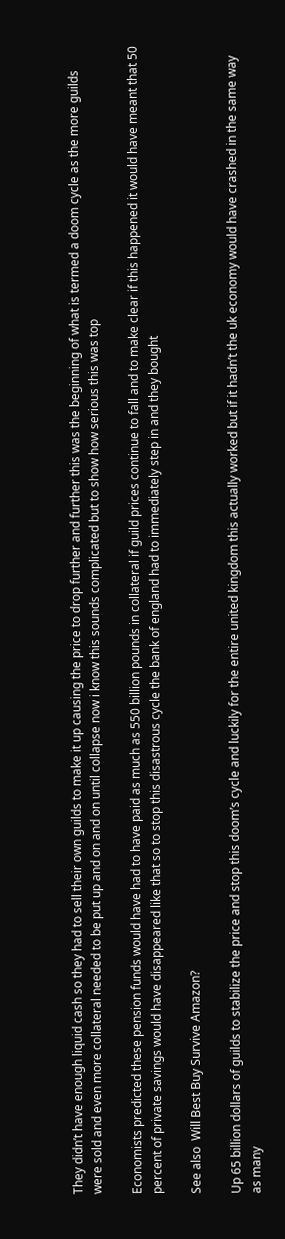They didn’t have enough liquid cash so they had to sell their own guilds to make it up causing the price to drop further and further this was the beginning of what is termed a doom cycle as the more guilds were sold and even more collateral needed to be put up and on and on until collapse now i know this sounds complicated but to show how serious this was top

Economists predicted these pension funds would have had to have paid as much as 550 billion pounds in collateral if guild prices continue to fall and to make clear if this happened it would have meant that 50 percent of private savings would have disappeared like that so to stop this disastrous cycle the bank of england had to immediately step in and they bought

See also  Will Best Buy Survive Amazon?

Up 65 billion dollars of guilds to stabilize the price and stop this doom’s cycle and luckily for the entire united kingdom this actually worked but if it hadn’t the uk economy would have crashed in the same way as many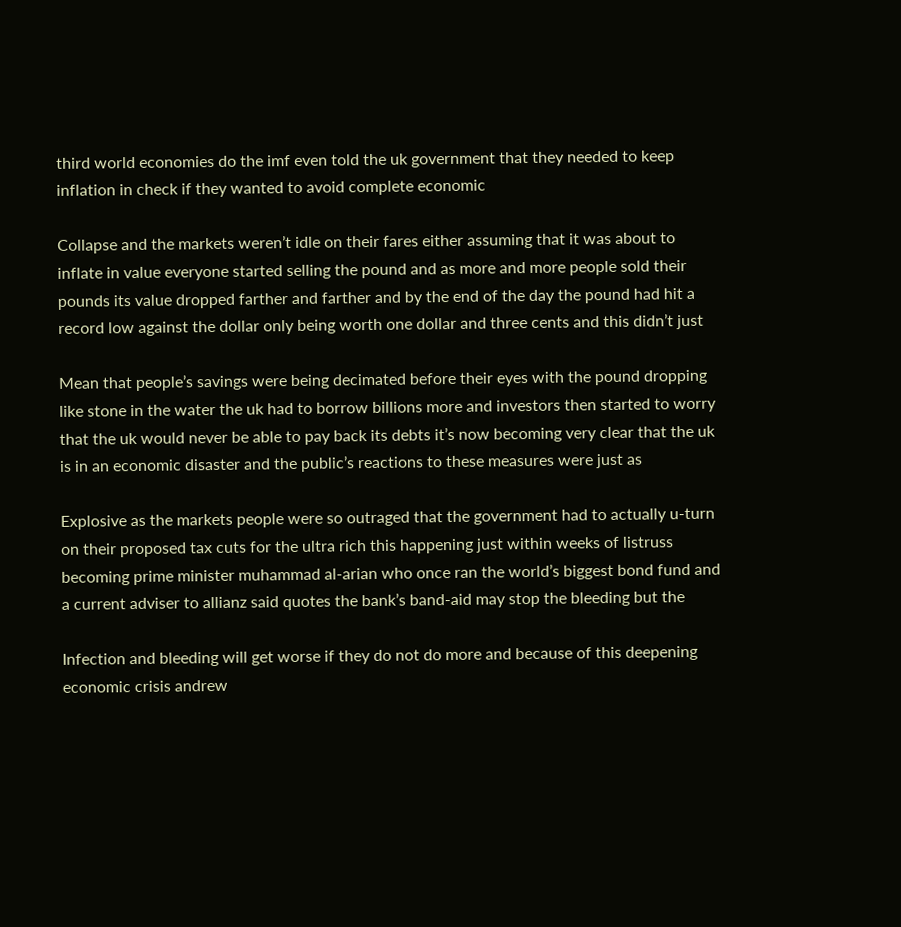third world economies do the imf even told the uk government that they needed to keep inflation in check if they wanted to avoid complete economic

Collapse and the markets weren’t idle on their fares either assuming that it was about to inflate in value everyone started selling the pound and as more and more people sold their pounds its value dropped farther and farther and by the end of the day the pound had hit a record low against the dollar only being worth one dollar and three cents and this didn’t just

Mean that people’s savings were being decimated before their eyes with the pound dropping like stone in the water the uk had to borrow billions more and investors then started to worry that the uk would never be able to pay back its debts it’s now becoming very clear that the uk is in an economic disaster and the public’s reactions to these measures were just as

Explosive as the markets people were so outraged that the government had to actually u-turn on their proposed tax cuts for the ultra rich this happening just within weeks of listruss becoming prime minister muhammad al-arian who once ran the world’s biggest bond fund and a current adviser to allianz said quotes the bank’s band-aid may stop the bleeding but the

Infection and bleeding will get worse if they do not do more and because of this deepening economic crisis andrew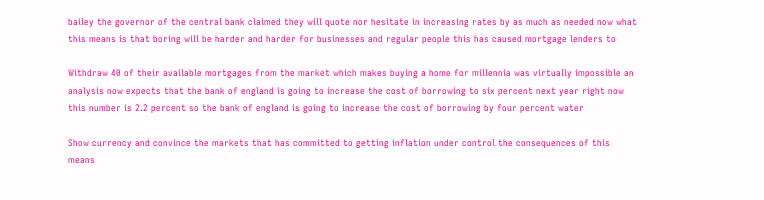bailey the governor of the central bank claimed they will quote nor hesitate in increasing rates by as much as needed now what this means is that boring will be harder and harder for businesses and regular people this has caused mortgage lenders to

Withdraw 40 of their available mortgages from the market which makes buying a home for millennia was virtually impossible an analysis now expects that the bank of england is going to increase the cost of borrowing to six percent next year right now this number is 2.2 percent so the bank of england is going to increase the cost of borrowing by four percent water

Show currency and convince the markets that has committed to getting inflation under control the consequences of this means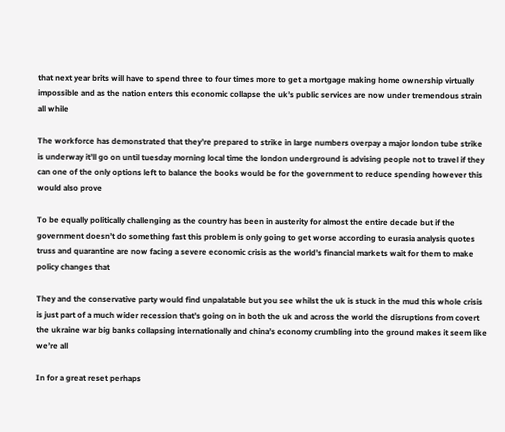that next year brits will have to spend three to four times more to get a mortgage making home ownership virtually impossible and as the nation enters this economic collapse the uk’s public services are now under tremendous strain all while

The workforce has demonstrated that they’re prepared to strike in large numbers overpay a major london tube strike is underway it’ll go on until tuesday morning local time the london underground is advising people not to travel if they can one of the only options left to balance the books would be for the government to reduce spending however this would also prove

To be equally politically challenging as the country has been in austerity for almost the entire decade but if the government doesn’t do something fast this problem is only going to get worse according to eurasia analysis quotes truss and quarantine are now facing a severe economic crisis as the world’s financial markets wait for them to make policy changes that

They and the conservative party would find unpalatable but you see whilst the uk is stuck in the mud this whole crisis is just part of a much wider recession that’s going on in both the uk and across the world the disruptions from covert the ukraine war big banks collapsing internationally and china’s economy crumbling into the ground makes it seem like we’re all

In for a great reset perhaps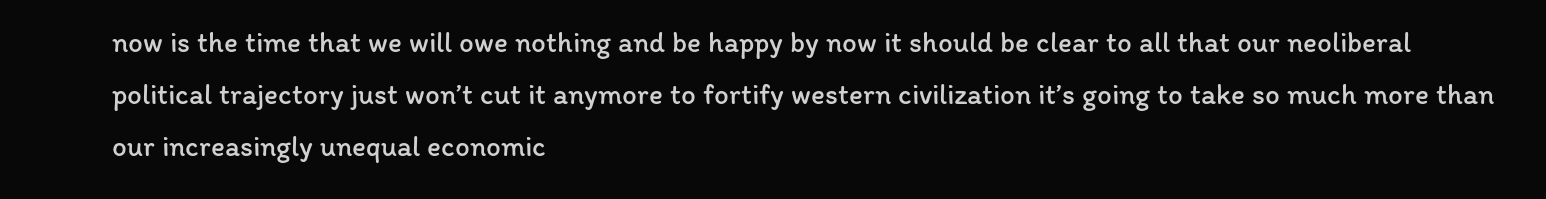now is the time that we will owe nothing and be happy by now it should be clear to all that our neoliberal political trajectory just won’t cut it anymore to fortify western civilization it’s going to take so much more than our increasingly unequal economic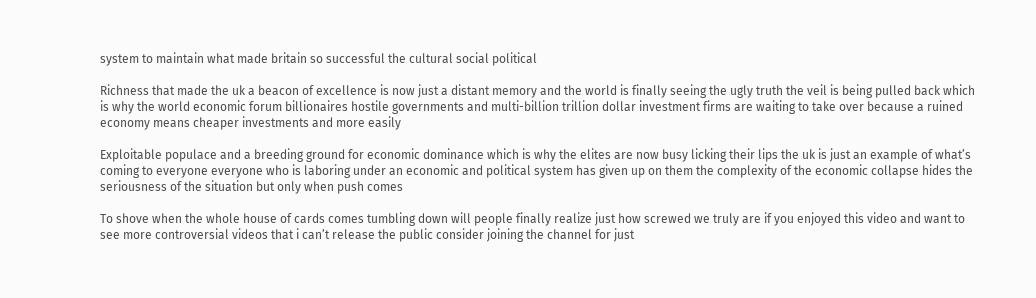system to maintain what made britain so successful the cultural social political

Richness that made the uk a beacon of excellence is now just a distant memory and the world is finally seeing the ugly truth the veil is being pulled back which is why the world economic forum billionaires hostile governments and multi-billion trillion dollar investment firms are waiting to take over because a ruined economy means cheaper investments and more easily

Exploitable populace and a breeding ground for economic dominance which is why the elites are now busy licking their lips the uk is just an example of what’s coming to everyone everyone who is laboring under an economic and political system has given up on them the complexity of the economic collapse hides the seriousness of the situation but only when push comes

To shove when the whole house of cards comes tumbling down will people finally realize just how screwed we truly are if you enjoyed this video and want to see more controversial videos that i can’t release the public consider joining the channel for just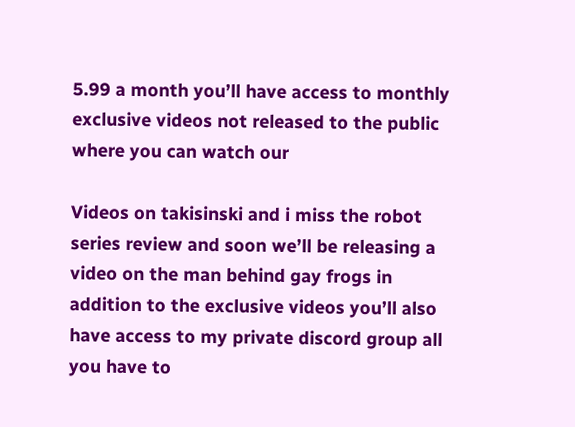5.99 a month you’ll have access to monthly exclusive videos not released to the public where you can watch our

Videos on takisinski and i miss the robot series review and soon we’ll be releasing a video on the man behind gay frogs in addition to the exclusive videos you’ll also have access to my private discord group all you have to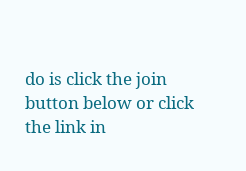do is click the join button below or click the link in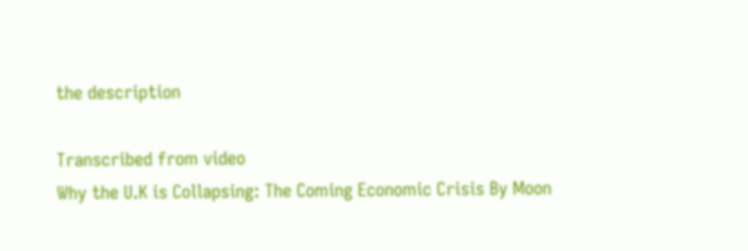the description

Transcribed from video
Why the U.K is Collapsing: The Coming Economic Crisis By Moon